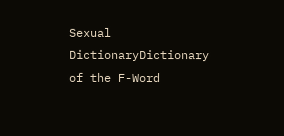Sexual DictionaryDictionary of the F-Word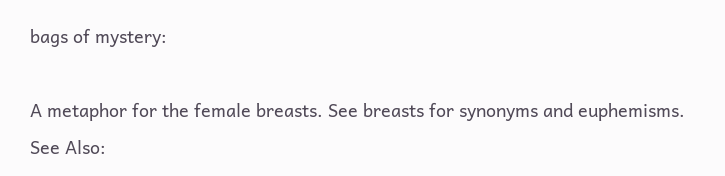bags of mystery:

A metaphor for the female breasts. See breasts for synonyms and euphemisms.
See Also: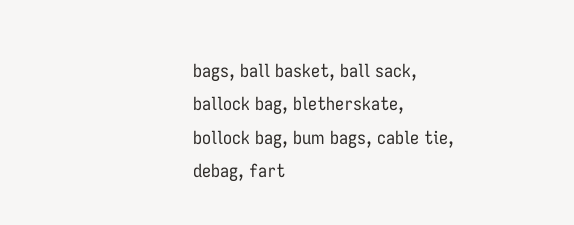bags, ball basket, ball sack, ballock bag, bletherskate, bollock bag, bum bags, cable tie, debag, fart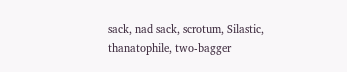sack, nad sack, scrotum, Silastic, thanatophile, two-bagger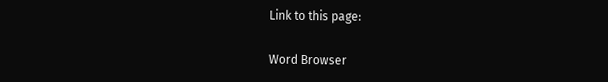Link to this page:

Word Browser